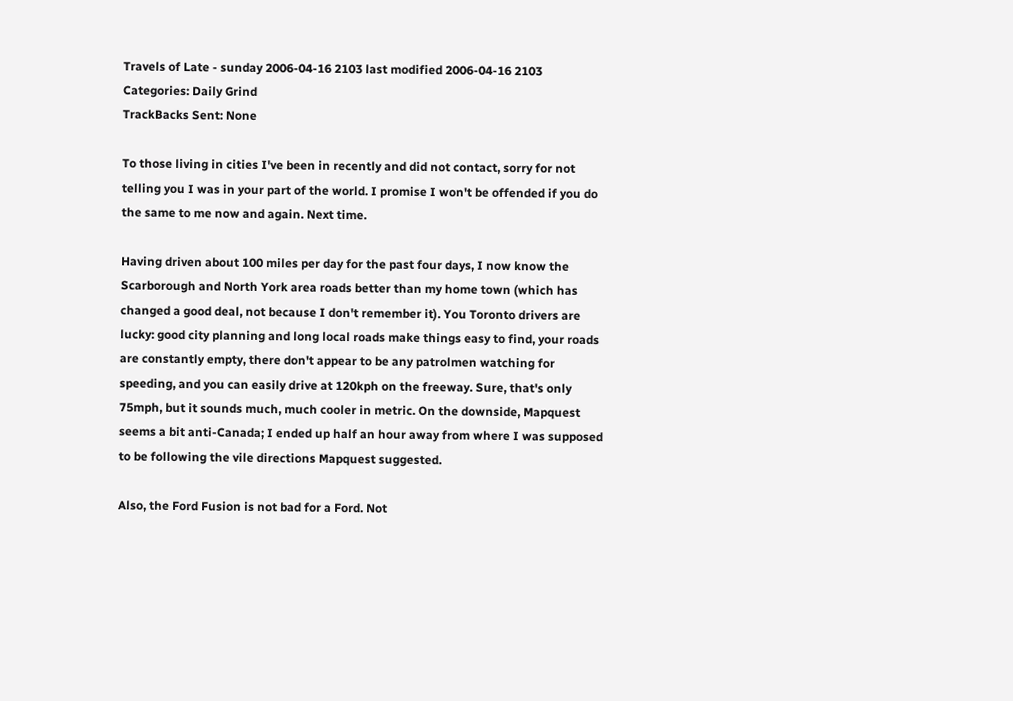Travels of Late - sunday 2006-04-16 2103 last modified 2006-04-16 2103
Categories: Daily Grind
TrackBacks Sent: None

To those living in cities I've been in recently and did not contact, sorry for not telling you I was in your part of the world. I promise I won't be offended if you do the same to me now and again. Next time.

Having driven about 100 miles per day for the past four days, I now know the Scarborough and North York area roads better than my home town (which has changed a good deal, not because I don't remember it). You Toronto drivers are lucky: good city planning and long local roads make things easy to find, your roads are constantly empty, there don't appear to be any patrolmen watching for speeding, and you can easily drive at 120kph on the freeway. Sure, that's only 75mph, but it sounds much, much cooler in metric. On the downside, Mapquest seems a bit anti-Canada; I ended up half an hour away from where I was supposed to be following the vile directions Mapquest suggested.

Also, the Ford Fusion is not bad for a Ford. Not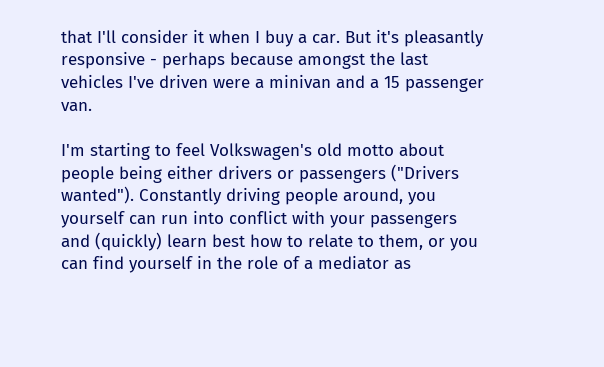that I'll consider it when I buy a car. But it's pleasantly responsive - perhaps because amongst the last vehicles I've driven were a minivan and a 15 passenger van.

I'm starting to feel Volkswagen's old motto about people being either drivers or passengers ("Drivers wanted"). Constantly driving people around, you yourself can run into conflict with your passengers and (quickly) learn best how to relate to them, or you can find yourself in the role of a mediator as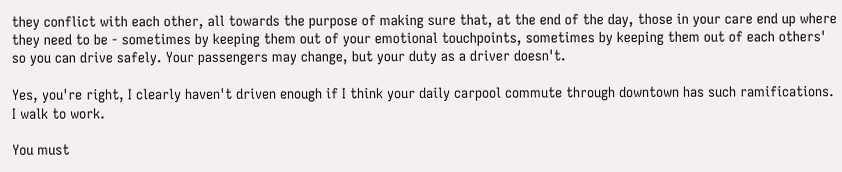they conflict with each other, all towards the purpose of making sure that, at the end of the day, those in your care end up where they need to be - sometimes by keeping them out of your emotional touchpoints, sometimes by keeping them out of each others' so you can drive safely. Your passengers may change, but your duty as a driver doesn't.

Yes, you're right, I clearly haven't driven enough if I think your daily carpool commute through downtown has such ramifications. I walk to work.

You must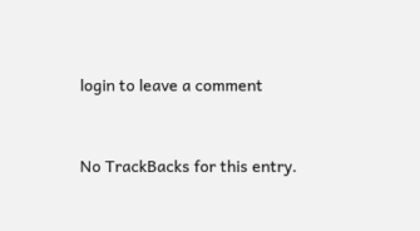login to leave a comment


No TrackBacks for this entry.